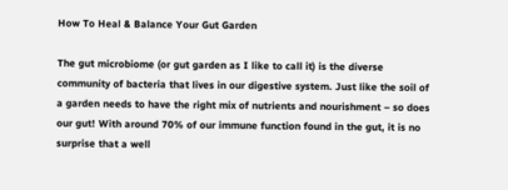How To Heal & Balance Your Gut Garden

The gut microbiome (or gut garden as I like to call it) is the diverse community of bacteria that lives in our digestive system. Just like the soil of a garden needs to have the right mix of nutrients and nourishment – so does our gut! With around 70% of our immune function found in the gut, it is no surprise that a well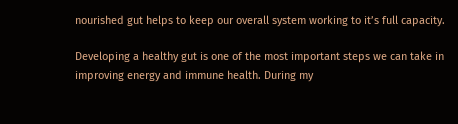nourished gut helps to keep our overall system working to it’s full capacity.

Developing a healthy gut is one of the most important steps we can take in improving energy and immune health. During my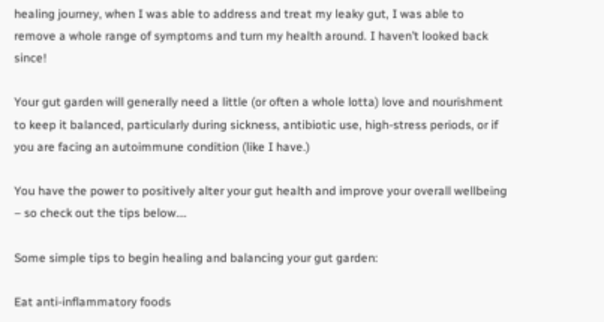healing journey, when I was able to address and treat my leaky gut, I was able to remove a whole range of symptoms and turn my health around. I haven’t looked back since!

Your gut garden will generally need a little (or often a whole lotta) love and nourishment to keep it balanced, particularly during sickness, antibiotic use, high-stress periods, or if you are facing an autoimmune condition (like I have.)

You have the power to positively alter your gut health and improve your overall wellbeing – so check out the tips below….

Some simple tips to begin healing and balancing your gut garden:

Eat anti-inflammatory foods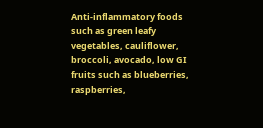Anti-inflammatory foods such as green leafy vegetables, cauliflower, broccoli, avocado, low GI fruits such as blueberries, raspberries,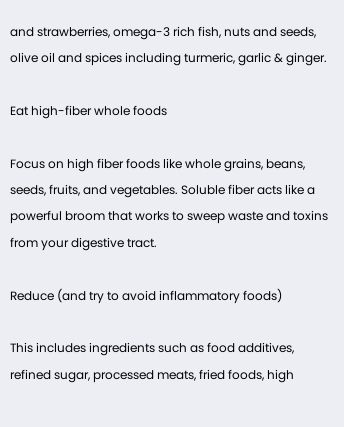and strawberries, omega-3 rich fish, nuts and seeds, olive oil and spices including turmeric, garlic & ginger.

Eat high-fiber whole foods

Focus on high fiber foods like whole grains, beans, seeds, fruits, and vegetables. Soluble fiber acts like a powerful broom that works to sweep waste and toxins from your digestive tract.

Reduce (and try to avoid inflammatory foods)

This includes ingredients such as food additives, refined sugar, processed meats, fried foods, high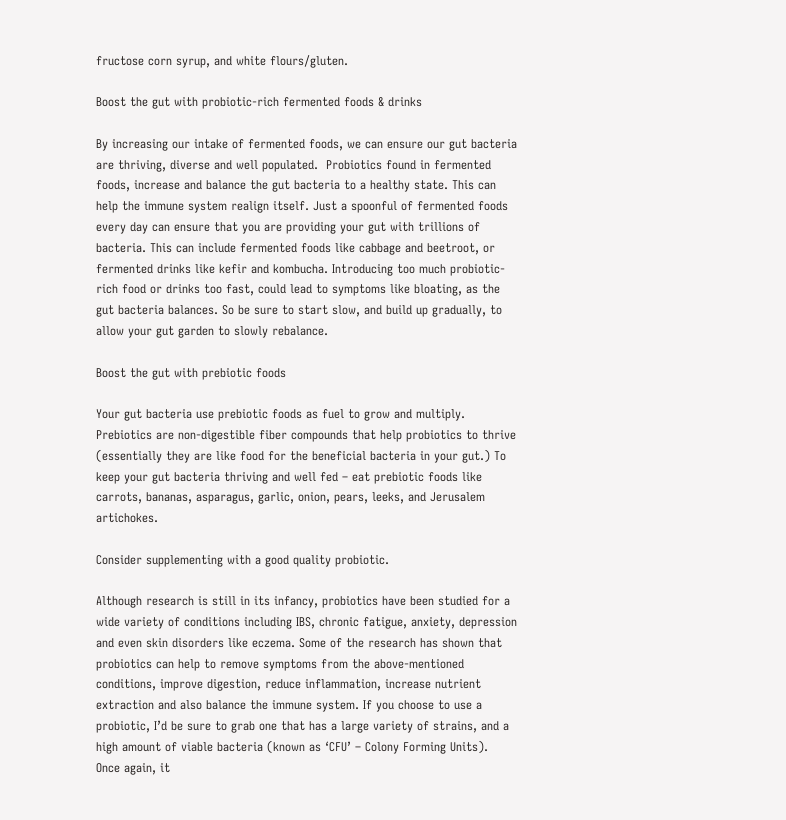fructose corn syrup, and white flours/gluten.

Boost the gut with probiotic-rich fermented foods & drinks

By increasing our intake of fermented foods, we can ensure our gut bacteria are thriving, diverse and well populated.  Probiotics found in fermented foods, increase and balance the gut bacteria to a healthy state. This can help the immune system realign itself. Just a spoonful of fermented foods every day can ensure that you are providing your gut with trillions of bacteria. This can include fermented foods like cabbage and beetroot, or fermented drinks like kefir and kombucha. Introducing too much probiotic-rich food or drinks too fast, could lead to symptoms like bloating, as the gut bacteria balances. So be sure to start slow, and build up gradually, to allow your gut garden to slowly rebalance.

Boost the gut with prebiotic foods

Your gut bacteria use prebiotic foods as fuel to grow and multiply. Prebiotics are non-digestible fiber compounds that help probiotics to thrive (essentially they are like food for the beneficial bacteria in your gut.) To keep your gut bacteria thriving and well fed – eat prebiotic foods like carrots, bananas, asparagus, garlic, onion, pears, leeks, and Jerusalem artichokes.

Consider supplementing with a good quality probiotic.

Although research is still in its infancy, probiotics have been studied for a wide variety of conditions including IBS, chronic fatigue, anxiety, depression and even skin disorders like eczema. Some of the research has shown that probiotics can help to remove symptoms from the above-mentioned conditions, improve digestion, reduce inflammation, increase nutrient extraction and also balance the immune system. If you choose to use a probiotic, I’d be sure to grab one that has a large variety of strains, and a high amount of viable bacteria (known as ‘CFU’ – Colony Forming Units).  Once again, it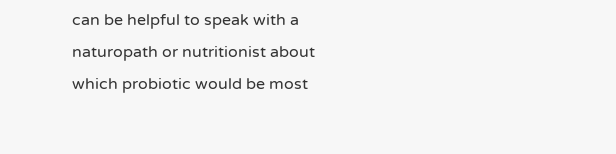can be helpful to speak with a naturopath or nutritionist about which probiotic would be most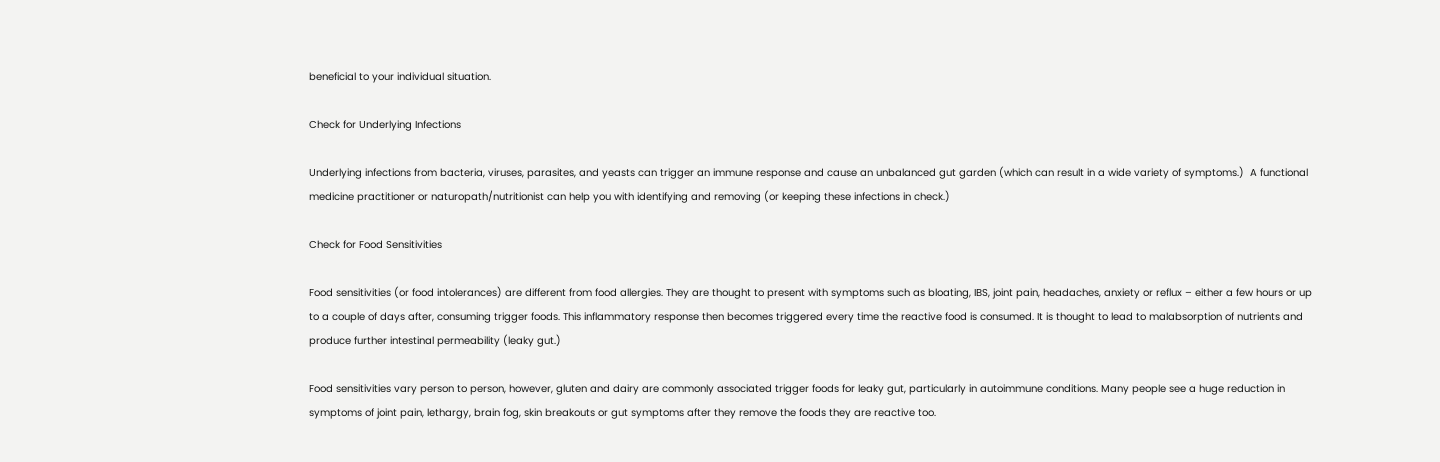beneficial to your individual situation.

Check for Underlying Infections

Underlying infections from bacteria, viruses, parasites, and yeasts can trigger an immune response and cause an unbalanced gut garden (which can result in a wide variety of symptoms.)  A functional medicine practitioner or naturopath/nutritionist can help you with identifying and removing (or keeping these infections in check.)

Check for Food Sensitivities

Food sensitivities (or food intolerances) are different from food allergies. They are thought to present with symptoms such as bloating, IBS, joint pain, headaches, anxiety or reflux – either a few hours or up to a couple of days after, consuming trigger foods. This inflammatory response then becomes triggered every time the reactive food is consumed. It is thought to lead to malabsorption of nutrients and produce further intestinal permeability (leaky gut.)

Food sensitivities vary person to person, however, gluten and dairy are commonly associated trigger foods for leaky gut, particularly in autoimmune conditions. Many people see a huge reduction in symptoms of joint pain, lethargy, brain fog, skin breakouts or gut symptoms after they remove the foods they are reactive too.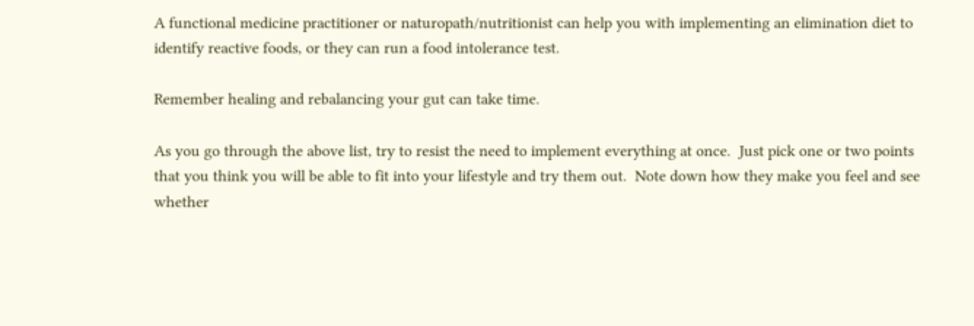A functional medicine practitioner or naturopath/nutritionist can help you with implementing an elimination diet to identify reactive foods, or they can run a food intolerance test.

Remember healing and rebalancing your gut can take time.

As you go through the above list, try to resist the need to implement everything at once.  Just pick one or two points that you think you will be able to fit into your lifestyle and try them out.  Note down how they make you feel and see whether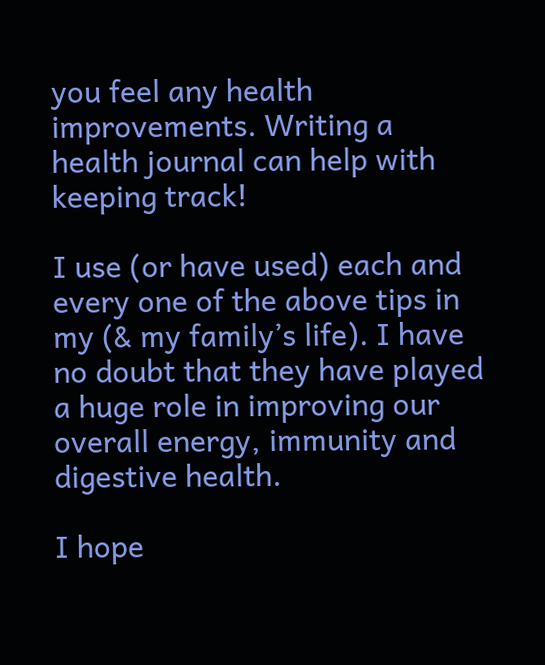you feel any health improvements. Writing a health journal can help with keeping track!

I use (or have used) each and every one of the above tips in my (& my family’s life). I have no doubt that they have played a huge role in improving our overall energy, immunity and digestive health.

I hope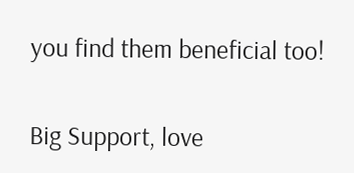you find them beneficial too!

Big Support, love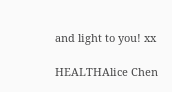and light to you! xx

HEALTHAlice Chen